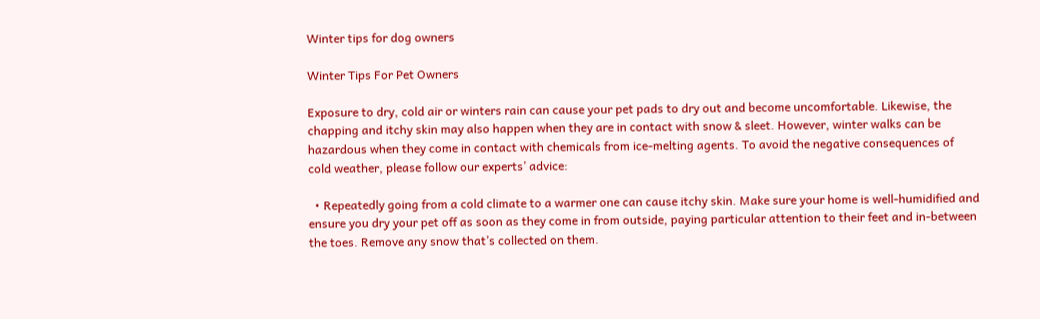Winter tips for dog owners

Winter Tips For Pet Owners

Exposure to dry, cold air or winters rain can cause your pet pads to dry out and become uncomfortable. Likewise, the chapping and itchy skin may also happen when they are in contact with snow & sleet. However, winter walks can be hazardous when they come in contact with chemicals from ice-melting agents. To avoid the negative consequences of cold weather, please follow our experts’ advice:

  • Repeatedly going from a cold climate to a warmer one can cause itchy skin. Make sure your home is well-humidified and ensure you dry your pet off as soon as they come in from outside, paying particular attention to their feet and in-between the toes. Remove any snow that’s collected on them.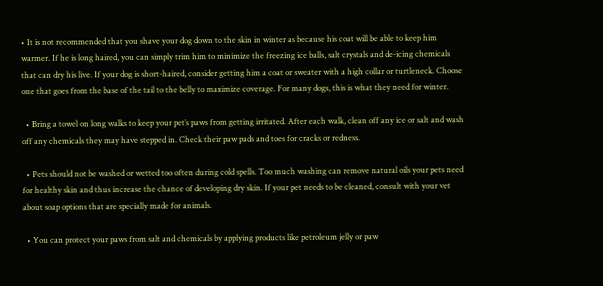• It is not recommended that you shave your dog down to the skin in winter as because his coat will be able to keep him warmer. If he is long haired, you can simply trim him to minimize the freezing ice balls, salt crystals and de-icing chemicals that can dry his live. If your dog is short-haired, consider getting him a coat or sweater with a high collar or turtleneck. Choose one that goes from the base of the tail to the belly to maximize coverage. For many dogs, this is what they need for winter.

  • Bring a towel on long walks to keep your pet’s paws from getting irritated. After each walk, clean off any ice or salt and wash off any chemicals they may have stepped in. Check their paw pads and toes for cracks or redness.

  • Pets should not be washed or wetted too often during cold spells. Too much washing can remove natural oils your pets need for healthy skin and thus increase the chance of developing dry skin. If your pet needs to be cleaned, consult with your vet about soap options that are specially made for animals.

  • You can protect your paws from salt and chemicals by applying products like petroleum jelly or paw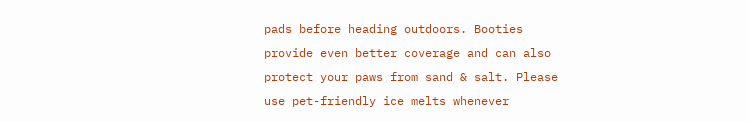pads before heading outdoors. Booties provide even better coverage and can also protect your paws from sand & salt. Please use pet-friendly ice melts whenever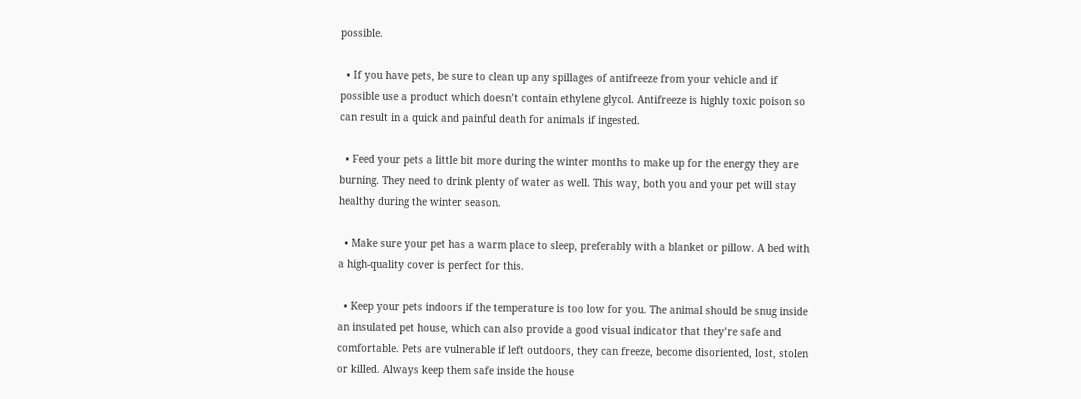possible.

  • If you have pets, be sure to clean up any spillages of antifreeze from your vehicle and if possible use a product which doesn’t contain ethylene glycol. Antifreeze is highly toxic poison so can result in a quick and painful death for animals if ingested.

  • Feed your pets a little bit more during the winter months to make up for the energy they are burning. They need to drink plenty of water as well. This way, both you and your pet will stay healthy during the winter season.

  • Make sure your pet has a warm place to sleep, preferably with a blanket or pillow. A bed with a high-quality cover is perfect for this.

  • Keep your pets indoors if the temperature is too low for you. The animal should be snug inside an insulated pet house, which can also provide a good visual indicator that they’re safe and comfortable. Pets are vulnerable if left outdoors, they can freeze, become disoriented, lost, stolen or killed. Always keep them safe inside the house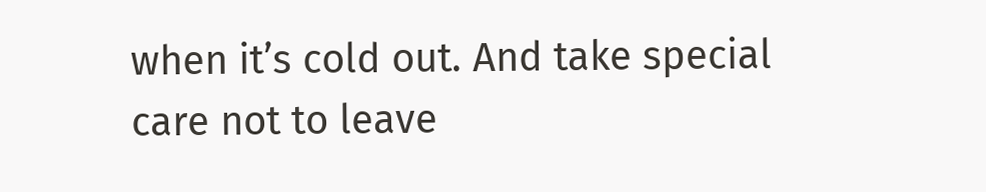when it’s cold out. And take special care not to leave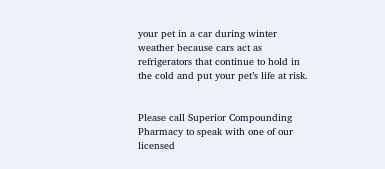your pet in a car during winter weather because cars act as refrigerators that continue to hold in the cold and put your pet’s life at risk.


Please call Superior Compounding Pharmacy to speak with one of our licensed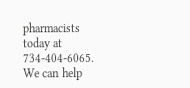pharmacists today at 734-404-6065. We can help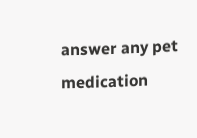answer any pet medication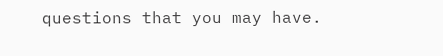questions that you may have.